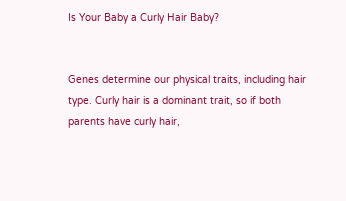Is Your Baby a Curly Hair Baby?


Genes determine our physical traits, including hair type. Curly hair is a dominant trait, so if both parents have curly hair,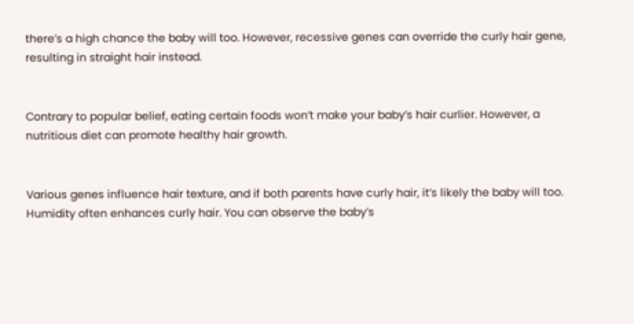there’s a high chance the baby will too. However, recessive genes can override the curly hair gene, resulting in straight hair instead.


Contrary to popular belief, eating certain foods won’t make your baby’s hair curlier. However, a nutritious diet can promote healthy hair growth.


Various genes influence hair texture, and if both parents have curly hair, it’s likely the baby will too. Humidity often enhances curly hair. You can observe the baby’s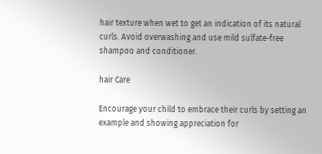hair texture when wet to get an indication of its natural curls. Avoid overwashing and use mild sulfate-free shampoo and conditioner.

hair Care

Encourage your child to embrace their curls by setting an example and showing appreciation for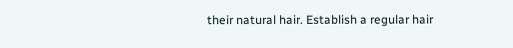their natural hair. Establish a regular hair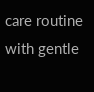care routine with gentle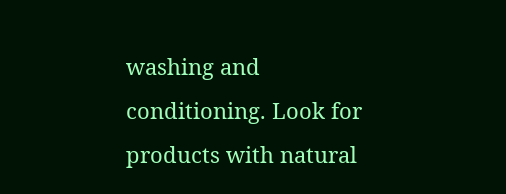washing and conditioning. Look for products with natural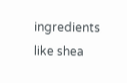ingredients like shea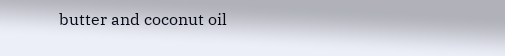butter and coconut oil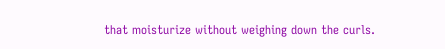that moisturize without weighing down the curls.